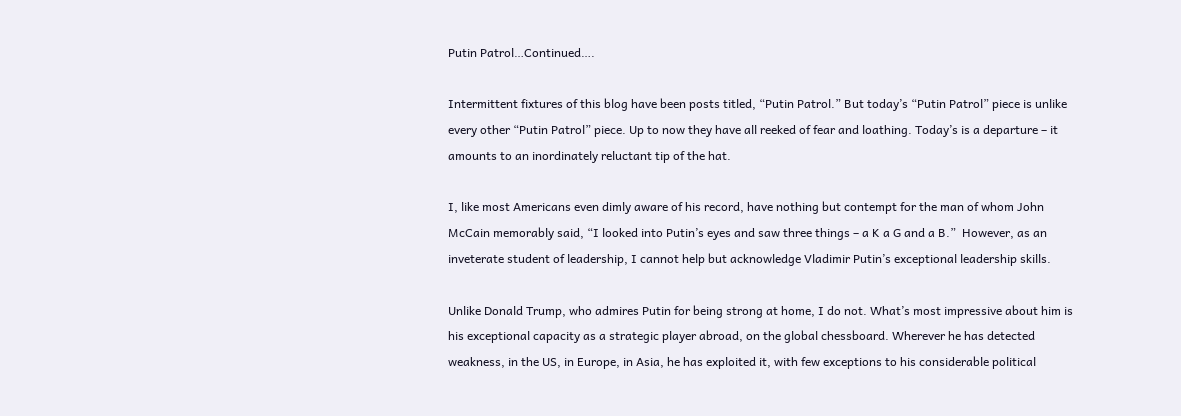Putin Patrol…Continued….

Intermittent fixtures of this blog have been posts titled, “Putin Patrol.” But today’s “Putin Patrol” piece is unlike every other “Putin Patrol” piece. Up to now they have all reeked of fear and loathing. Today’s is a departure – it amounts to an inordinately reluctant tip of the hat.

I, like most Americans even dimly aware of his record, have nothing but contempt for the man of whom John McCain memorably said, “I looked into Putin’s eyes and saw three things – a K a G and a B.”  However, as an inveterate student of leadership, I cannot help but acknowledge Vladimir Putin’s exceptional leadership skills.

Unlike Donald Trump, who admires Putin for being strong at home, I do not. What’s most impressive about him is his exceptional capacity as a strategic player abroad, on the global chessboard. Wherever he has detected weakness, in the US, in Europe, in Asia, he has exploited it, with few exceptions to his considerable political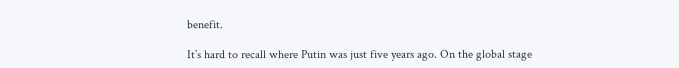benefit.

It’s hard to recall where Putin was just five years ago. On the global stage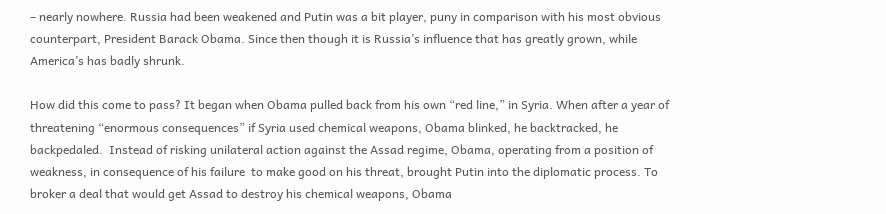– nearly nowhere. Russia had been weakened and Putin was a bit player, puny in comparison with his most obvious counterpart, President Barack Obama. Since then though it is Russia’s influence that has greatly grown, while America’s has badly shrunk.

How did this come to pass? It began when Obama pulled back from his own “red line,” in Syria. When after a year of threatening “enormous consequences” if Syria used chemical weapons, Obama blinked, he backtracked, he backpedaled.  Instead of risking unilateral action against the Assad regime, Obama, operating from a position of weakness, in consequence of his failure  to make good on his threat, brought Putin into the diplomatic process. To broker a deal that would get Assad to destroy his chemical weapons, Obama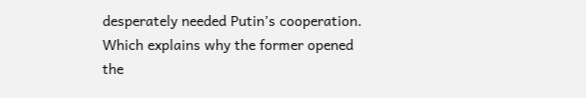desperately needed Putin’s cooperation. Which explains why the former opened the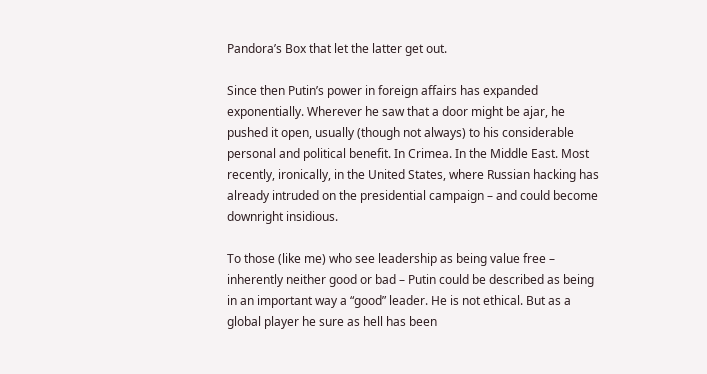Pandora’s Box that let the latter get out.

Since then Putin’s power in foreign affairs has expanded exponentially. Wherever he saw that a door might be ajar, he pushed it open, usually (though not always) to his considerable personal and political benefit. In Crimea. In the Middle East. Most recently, ironically, in the United States, where Russian hacking has already intruded on the presidential campaign – and could become downright insidious.

To those (like me) who see leadership as being value free – inherently neither good or bad – Putin could be described as being in an important way a “good” leader. He is not ethical. But as a global player he sure as hell has been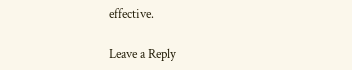effective.

Leave a Reply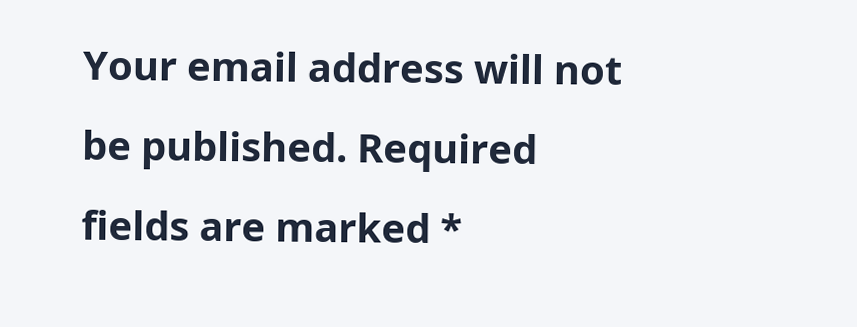Your email address will not be published. Required fields are marked *